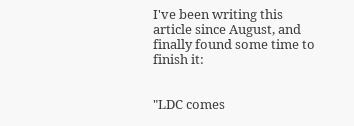I've been writing this article since August, and finally found some time to finish it:


"LDC comes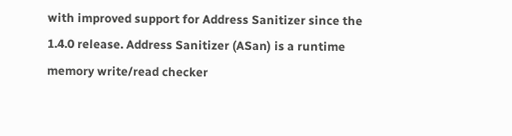with improved support for Address Sanitizer since the 1.4.0 release. Address Sanitizer (ASan) is a runtime memory write/read checker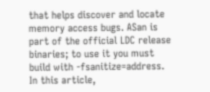that helps discover and locate memory access bugs. ASan is part of the official LDC release binaries; to use it you must build with -fsanitize=address. In this article,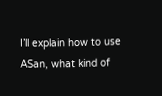I’ll explain how to use ASan, what kind of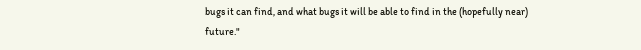bugs it can find, and what bugs it will be able to find in the (hopefully near) future."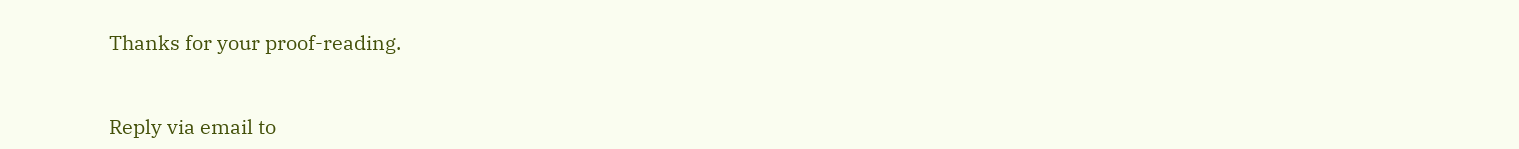Thanks for your proof-reading.


Reply via email to